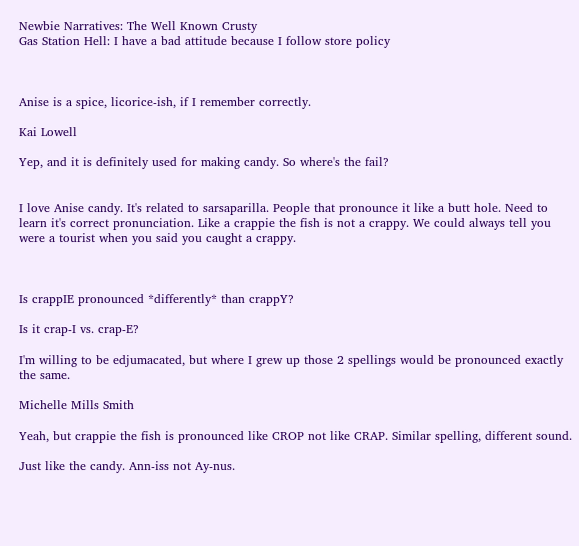Newbie Narratives: The Well Known Crusty
Gas Station Hell: I have a bad attitude because I follow store policy



Anise is a spice, licorice-ish, if I remember correctly.

Kai Lowell

Yep, and it is definitely used for making candy. So where's the fail?


I love Anise candy. It's related to sarsaparilla. People that pronounce it like a butt hole. Need to learn it's correct pronunciation. Like a crappie the fish is not a crappy. We could always tell you were a tourist when you said you caught a crappy.



Is crappIE pronounced *differently* than crappY?

Is it crap-I vs. crap-E?

I'm willing to be edjumacated, but where I grew up those 2 spellings would be pronounced exactly the same.

Michelle Mills Smith

Yeah, but crappie the fish is pronounced like CROP not like CRAP. Similar spelling, different sound.

Just like the candy. Ann-iss not Ay-nus.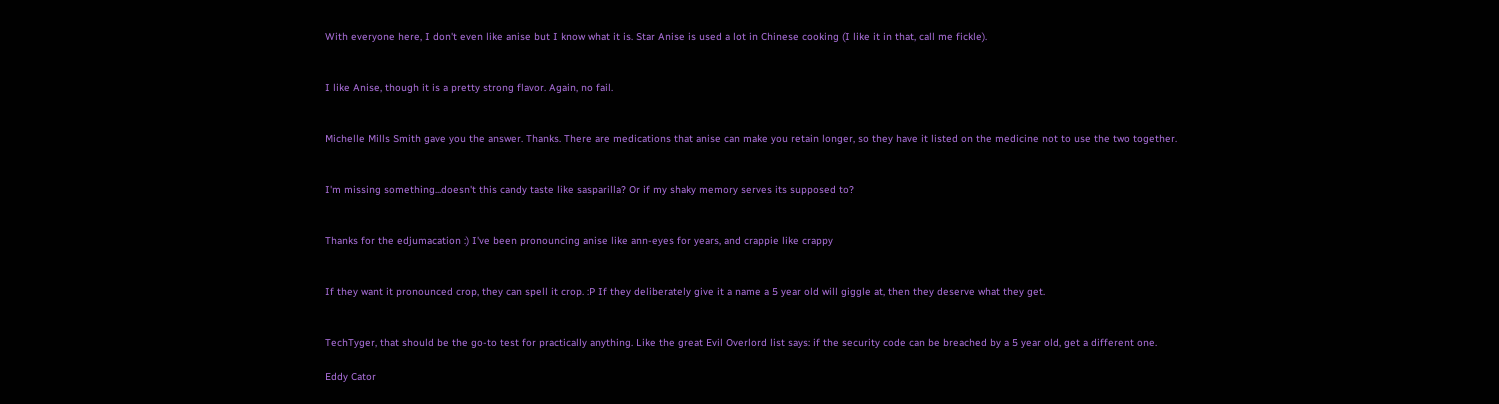With everyone here, I don't even like anise but I know what it is. Star Anise is used a lot in Chinese cooking (I like it in that, call me fickle).


I like Anise, though it is a pretty strong flavor. Again, no fail.


Michelle Mills Smith gave you the answer. Thanks. There are medications that anise can make you retain longer, so they have it listed on the medicine not to use the two together.


I'm missing something...doesn't this candy taste like sasparilla? Or if my shaky memory serves its supposed to?


Thanks for the edjumacation :) I've been pronouncing anise like ann-eyes for years, and crappie like crappy


If they want it pronounced crop, they can spell it crop. :P If they deliberately give it a name a 5 year old will giggle at, then they deserve what they get.


TechTyger, that should be the go-to test for practically anything. Like the great Evil Overlord list says: if the security code can be breached by a 5 year old, get a different one.

Eddy Cator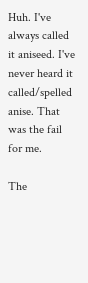Huh. I've always called it aniseed. I've never heard it called/spelled anise. That was the fail for me.

The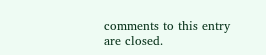comments to this entry are closed.